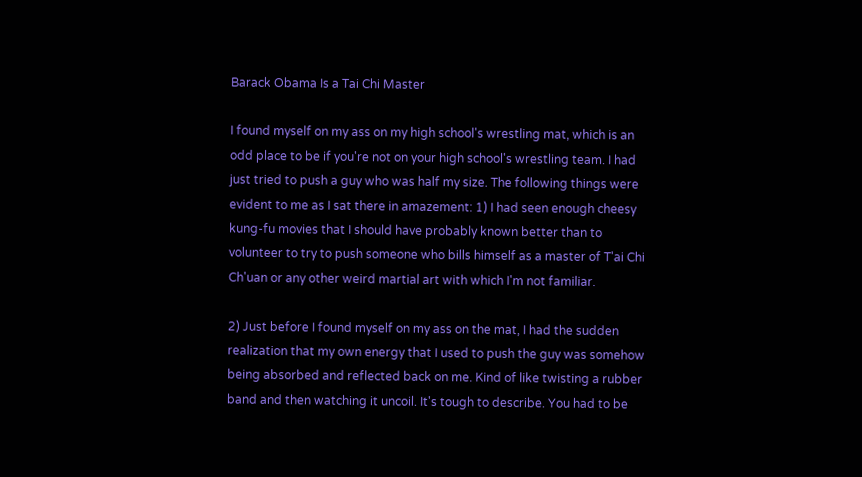Barack Obama Is a Tai Chi Master

I found myself on my ass on my high school's wrestling mat, which is an odd place to be if you're not on your high school's wrestling team. I had just tried to push a guy who was half my size. The following things were evident to me as I sat there in amazement: 1) I had seen enough cheesy kung-fu movies that I should have probably known better than to volunteer to try to push someone who bills himself as a master of T'ai Chi Ch'uan or any other weird martial art with which I'm not familiar.

2) Just before I found myself on my ass on the mat, I had the sudden realization that my own energy that I used to push the guy was somehow being absorbed and reflected back on me. Kind of like twisting a rubber band and then watching it uncoil. It's tough to describe. You had to be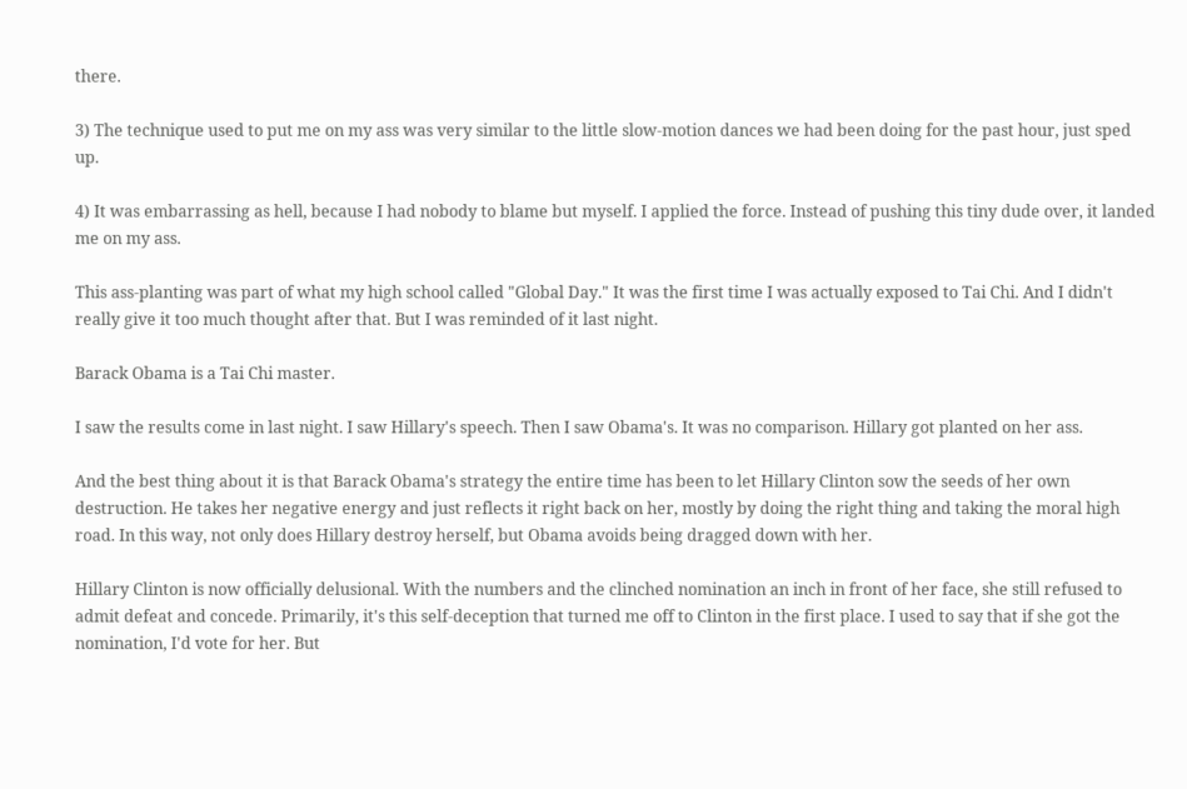there.

3) The technique used to put me on my ass was very similar to the little slow-motion dances we had been doing for the past hour, just sped up.

4) It was embarrassing as hell, because I had nobody to blame but myself. I applied the force. Instead of pushing this tiny dude over, it landed me on my ass.

This ass-planting was part of what my high school called "Global Day." It was the first time I was actually exposed to Tai Chi. And I didn't really give it too much thought after that. But I was reminded of it last night.

Barack Obama is a Tai Chi master.

I saw the results come in last night. I saw Hillary's speech. Then I saw Obama's. It was no comparison. Hillary got planted on her ass.

And the best thing about it is that Barack Obama's strategy the entire time has been to let Hillary Clinton sow the seeds of her own destruction. He takes her negative energy and just reflects it right back on her, mostly by doing the right thing and taking the moral high road. In this way, not only does Hillary destroy herself, but Obama avoids being dragged down with her.

Hillary Clinton is now officially delusional. With the numbers and the clinched nomination an inch in front of her face, she still refused to admit defeat and concede. Primarily, it's this self-deception that turned me off to Clinton in the first place. I used to say that if she got the nomination, I'd vote for her. But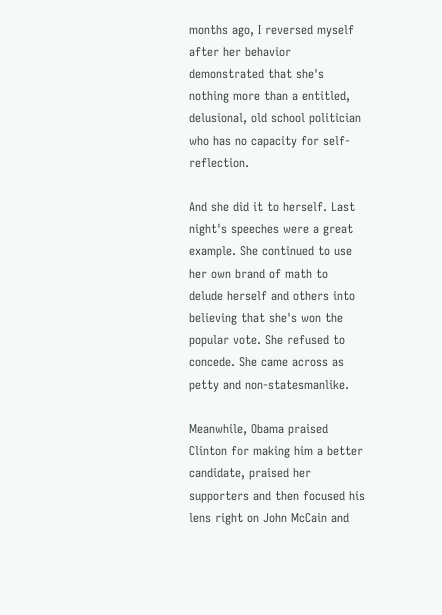months ago, I reversed myself after her behavior demonstrated that she's nothing more than a entitled, delusional, old school politician who has no capacity for self-reflection.

And she did it to herself. Last night's speeches were a great example. She continued to use her own brand of math to delude herself and others into believing that she's won the popular vote. She refused to concede. She came across as petty and non-statesmanlike.

Meanwhile, Obama praised Clinton for making him a better candidate, praised her supporters and then focused his lens right on John McCain and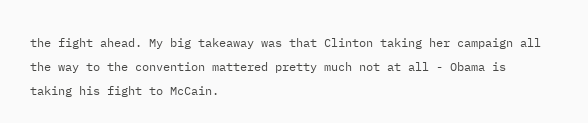the fight ahead. My big takeaway was that Clinton taking her campaign all the way to the convention mattered pretty much not at all - Obama is taking his fight to McCain.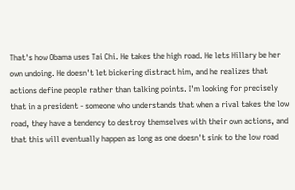That's how Obama uses Tai Chi. He takes the high road. He lets Hillary be her own undoing. He doesn't let bickering distract him, and he realizes that actions define people rather than talking points. I'm looking for precisely that in a president - someone who understands that when a rival takes the low road, they have a tendency to destroy themselves with their own actions, and that this will eventually happen as long as one doesn't sink to the low road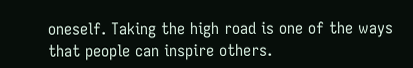oneself. Taking the high road is one of the ways that people can inspire others.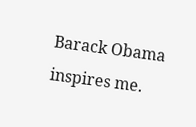Barack Obama inspires me.